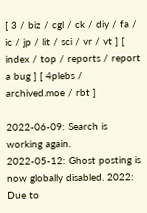[ 3 / biz / cgl / ck / diy / fa / ic / jp / lit / sci / vr / vt ] [ index / top / reports / report a bug ] [ 4plebs / archived.moe / rbt ]

2022-06-09: Search is working again.
2022-05-12: Ghost posting is now globally disabled. 2022: Due to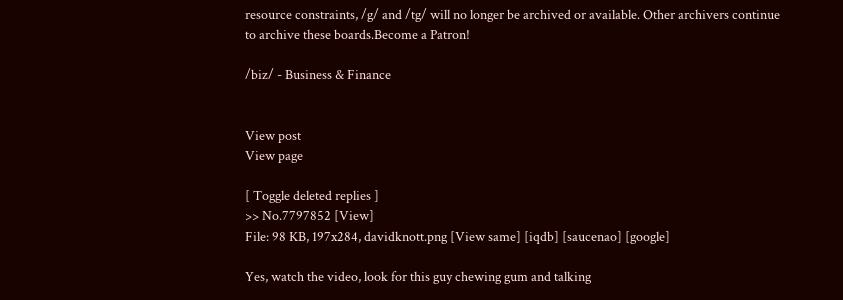resource constraints, /g/ and /tg/ will no longer be archived or available. Other archivers continue to archive these boards.Become a Patron!

/biz/ - Business & Finance


View post
View page

[ Toggle deleted replies ]
>> No.7797852 [View]
File: 98 KB, 197x284, davidknott.png [View same] [iqdb] [saucenao] [google]

Yes, watch the video, look for this guy chewing gum and talking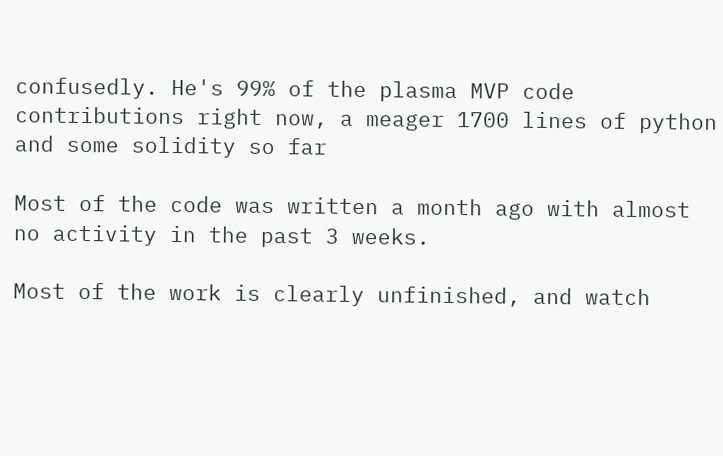confusedly. He's 99% of the plasma MVP code contributions right now, a meager 1700 lines of python and some solidity so far

Most of the code was written a month ago with almost no activity in the past 3 weeks.

Most of the work is clearly unfinished, and watch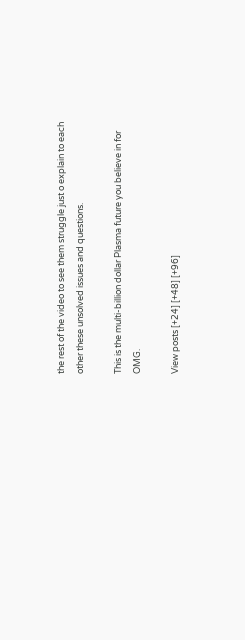the rest of the video to see them struggle just o explain to each other these unsolved issues and questions.

This is the multi-billion dollar Plasma future you believe in for OMG.

View posts [+24] [+48] [+96]